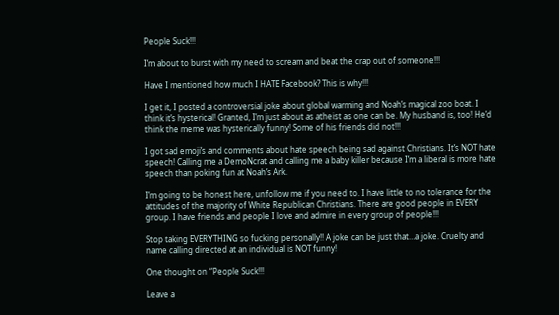People Suck!!!

I’m about to burst with my need to scream and beat the crap out of someone!!!

Have I mentioned how much I HATE Facebook? This is why!!!

I get it, I posted a controversial joke about global warming and Noah’s magical zoo boat. I think it’s hysterical! Granted, I’m just about as atheist as one can be. My husband is, too! He’d think the meme was hysterically funny! Some of his friends did not!!!

I got sad emoji’s and comments about hate speech being sad against Christians. It’s NOT hate speech! Calling me a DemoNcrat and calling me a baby killer because I’m a liberal is more hate speech than poking fun at Noah’s Ark.

I’m going to be honest here, unfollow me if you need to. I have little to no tolerance for the attitudes of the majority of White Republican Christians. There are good people in EVERY group. I have friends and people I love and admire in every group of people!!!

Stop taking EVERYTHING so fucking personally!! A joke can be just that…a joke. Cruelty and name calling directed at an individual is NOT funny!

One thought on “People Suck!!!

Leave a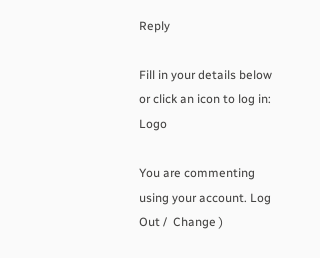Reply

Fill in your details below or click an icon to log in: Logo

You are commenting using your account. Log Out /  Change )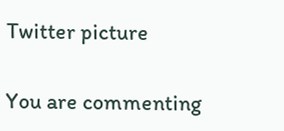Twitter picture

You are commenting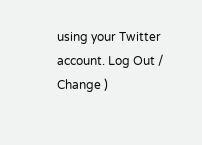using your Twitter account. Log Out /  Change )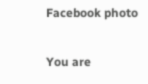Facebook photo

You are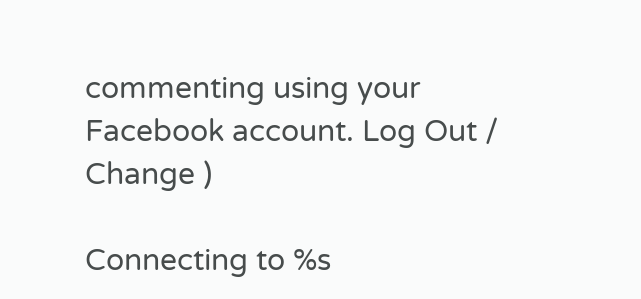commenting using your Facebook account. Log Out /  Change )

Connecting to %s